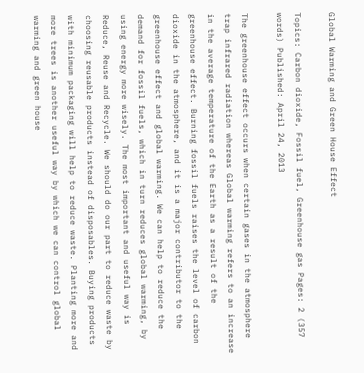Global Warming and Green House Effect

Topics: Carbon dioxide, Fossil fuel, Greenhouse gas Pages: 2 (357 words) Published: April 24, 2013

The greenhouse effect occurs when certain gases in the atmosphere trap infrared radiation whereas Global warming refers to an increase in the average temperature of the Earth as a result of the greenhouse effect. Burning fossil fuels raises the level of carbon dioxide in the atmosphere, and it is a major contributor to the greenhouse effect and global warming. We can help to reduce the demand for fossil fuels, which in turn reduces global warming, by using energy more wisely. The most important and useful way is Reduce, Reuse and Recycle. We should do our part to reduce waste by choosing reusable products instead of disposables. Buying products with minimum packaging will help to reduce waste. Planting more and more trees is another useful way by which we can control global warming and green house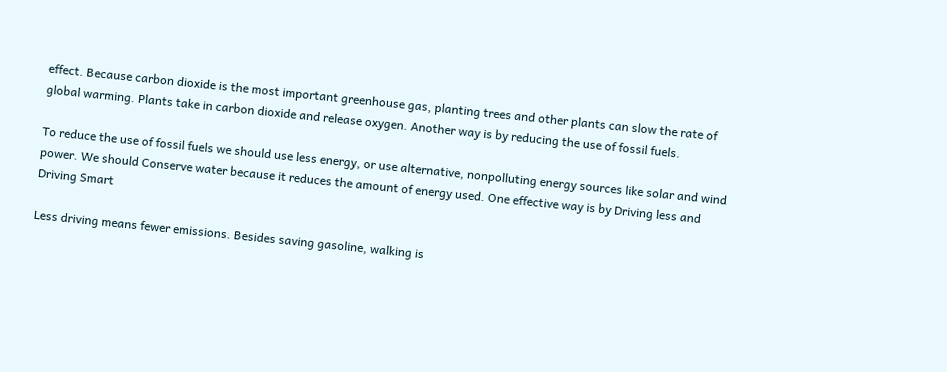effect. Because carbon dioxide is the most important greenhouse gas, planting trees and other plants can slow the rate of global warming. Plants take in carbon dioxide and release oxygen. Another way is by reducing the use of fossil fuels.

To reduce the use of fossil fuels we should use less energy, or use alternative, nonpolluting energy sources like solar and wind power. We should Conserve water because it reduces the amount of energy used. One effective way is by Driving less and Driving Smart

Less driving means fewer emissions. Besides saving gasoline, walking is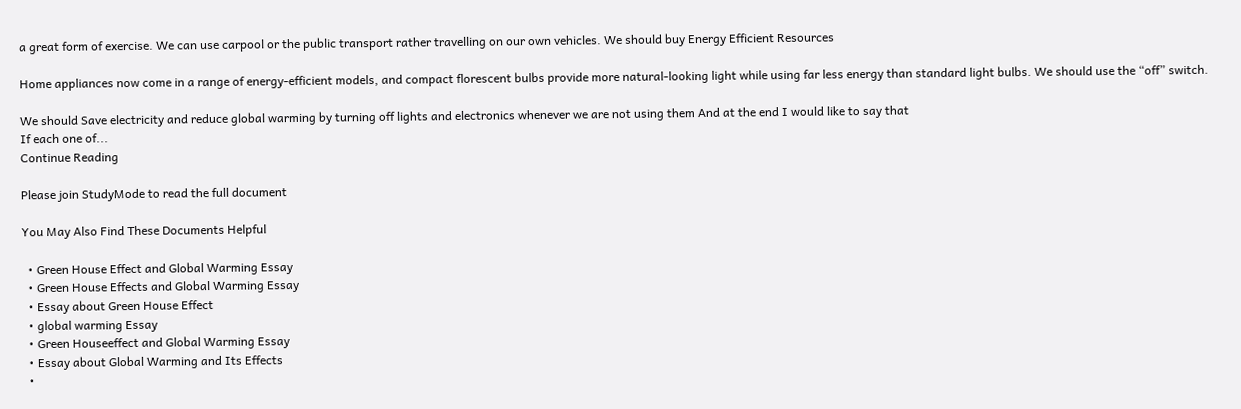a great form of exercise. We can use carpool or the public transport rather travelling on our own vehicles. We should buy Energy Efficient Resources

Home appliances now come in a range of energy-efficient models, and compact florescent bulbs provide more natural-looking light while using far less energy than standard light bulbs. We should use the “off” switch.

We should Save electricity and reduce global warming by turning off lights and electronics whenever we are not using them And at the end I would like to say that
If each one of...
Continue Reading

Please join StudyMode to read the full document

You May Also Find These Documents Helpful

  • Green House Effect and Global Warming Essay
  • Green House Effects and Global Warming Essay
  • Essay about Green House Effect
  • global warming Essay
  • Green Houseeffect and Global Warming Essay
  • Essay about Global Warming and Its Effects
  •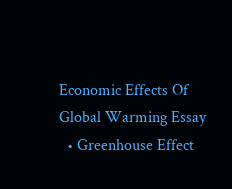Economic Effects Of Global Warming Essay
  • Greenhouse Effect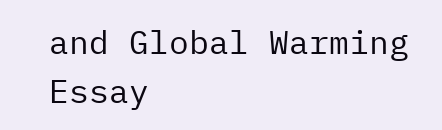and Global Warming Essay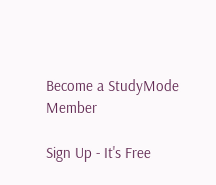Become a StudyMode Member

Sign Up - It's Free